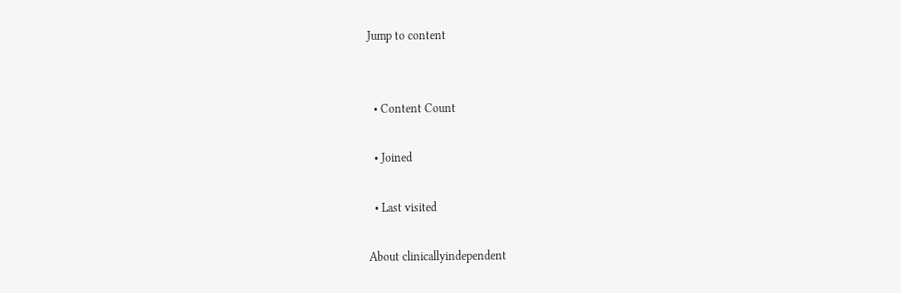Jump to content


  • Content Count

  • Joined

  • Last visited

About clinicallyindependent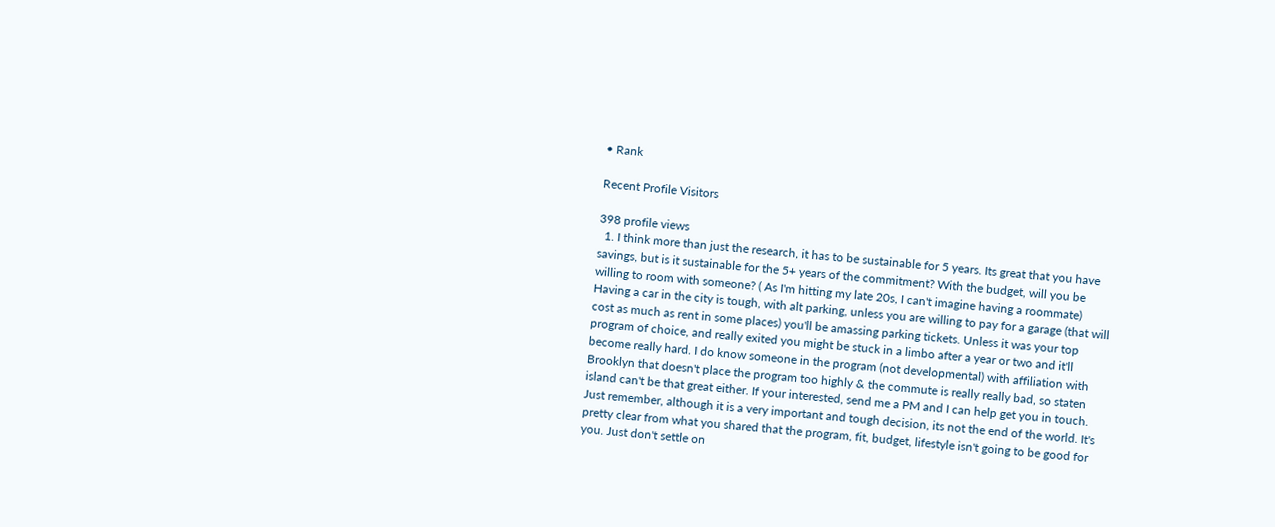• Rank

Recent Profile Visitors

398 profile views
  1. I think more than just the research, it has to be sustainable for 5 years. Its great that you have savings, but is it sustainable for the 5+ years of the commitment? With the budget, will you be willing to room with someone? ( As I'm hitting my late 20s, I can't imagine having a roommate) Having a car in the city is tough, with alt parking, unless you are willing to pay for a garage (that will cost as much as rent in some places) you'll be amassing parking tickets. Unless it was your top program of choice, and really exited you might be stuck in a limbo after a year or two and it'll become really hard. I do know someone in the program (not developmental) with affiliation with Brooklyn that doesn't place the program too highly & the commute is really really bad, so staten island can't be that great either. If your interested, send me a PM and I can help get you in touch. Just remember, although it is a very important and tough decision, its not the end of the world. It's pretty clear from what you shared that the program, fit, budget, lifestyle isn't going to be good for you. Just don't settle on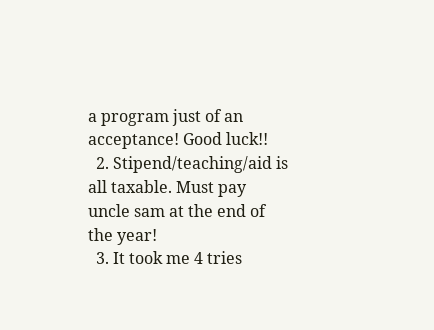a program just of an acceptance! Good luck!!
  2. Stipend/teaching/aid is all taxable. Must pay uncle sam at the end of the year!
  3. It took me 4 tries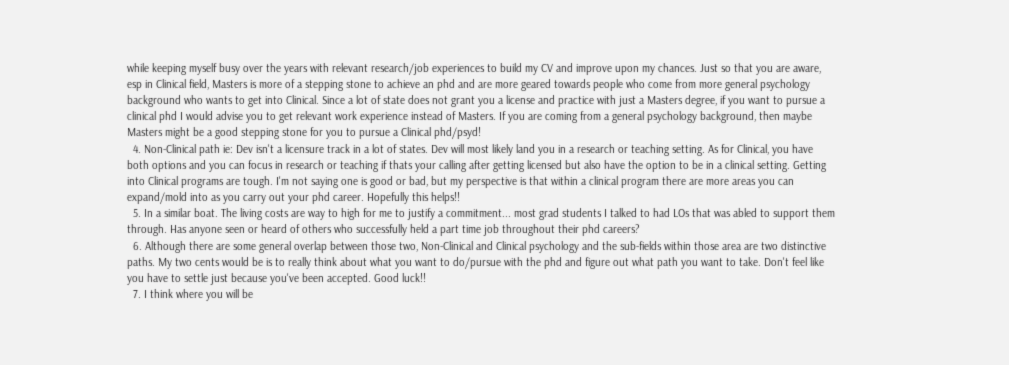while keeping myself busy over the years with relevant research/job experiences to build my CV and improve upon my chances. Just so that you are aware, esp in Clinical field, Masters is more of a stepping stone to achieve an phd and are more geared towards people who come from more general psychology background who wants to get into Clinical. Since a lot of state does not grant you a license and practice with just a Masters degree, if you want to pursue a clinical phd I would advise you to get relevant work experience instead of Masters. If you are coming from a general psychology background, then maybe Masters might be a good stepping stone for you to pursue a Clinical phd/psyd!
  4. Non-Clinical path ie: Dev isn't a licensure track in a lot of states. Dev will most likely land you in a research or teaching setting. As for Clinical, you have both options and you can focus in research or teaching if thats your calling after getting licensed but also have the option to be in a clinical setting. Getting into Clinical programs are tough. I'm not saying one is good or bad, but my perspective is that within a clinical program there are more areas you can expand/mold into as you carry out your phd career. Hopefully this helps!!
  5. In a similar boat. The living costs are way to high for me to justify a commitment... most grad students I talked to had LOs that was abled to support them through. Has anyone seen or heard of others who successfully held a part time job throughout their phd careers?
  6. Although there are some general overlap between those two, Non-Clinical and Clinical psychology and the sub-fields within those area are two distinctive paths. My two cents would be is to really think about what you want to do/pursue with the phd and figure out what path you want to take. Don't feel like you have to settle just because you've been accepted. Good luck!!
  7. I think where you will be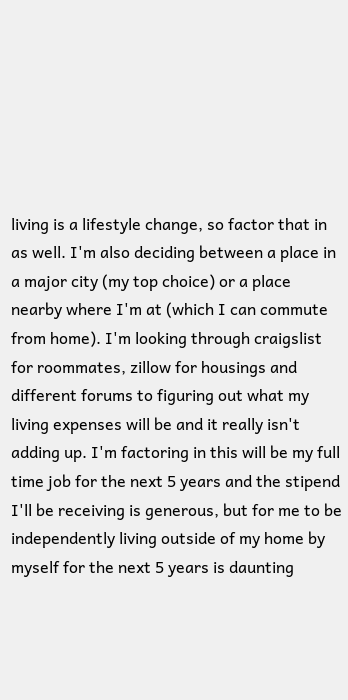living is a lifestyle change, so factor that in as well. I'm also deciding between a place in a major city (my top choice) or a place nearby where I'm at (which I can commute from home). I'm looking through craigslist for roommates, zillow for housings and different forums to figuring out what my living expenses will be and it really isn't adding up. I'm factoring in this will be my full time job for the next 5 years and the stipend I'll be receiving is generous, but for me to be independently living outside of my home by myself for the next 5 years is daunting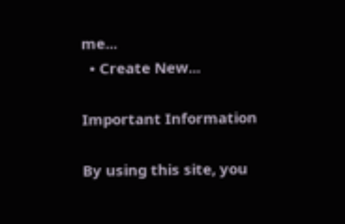me...
  • Create New...

Important Information

By using this site, you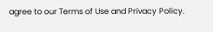agree to our Terms of Use and Privacy Policy.